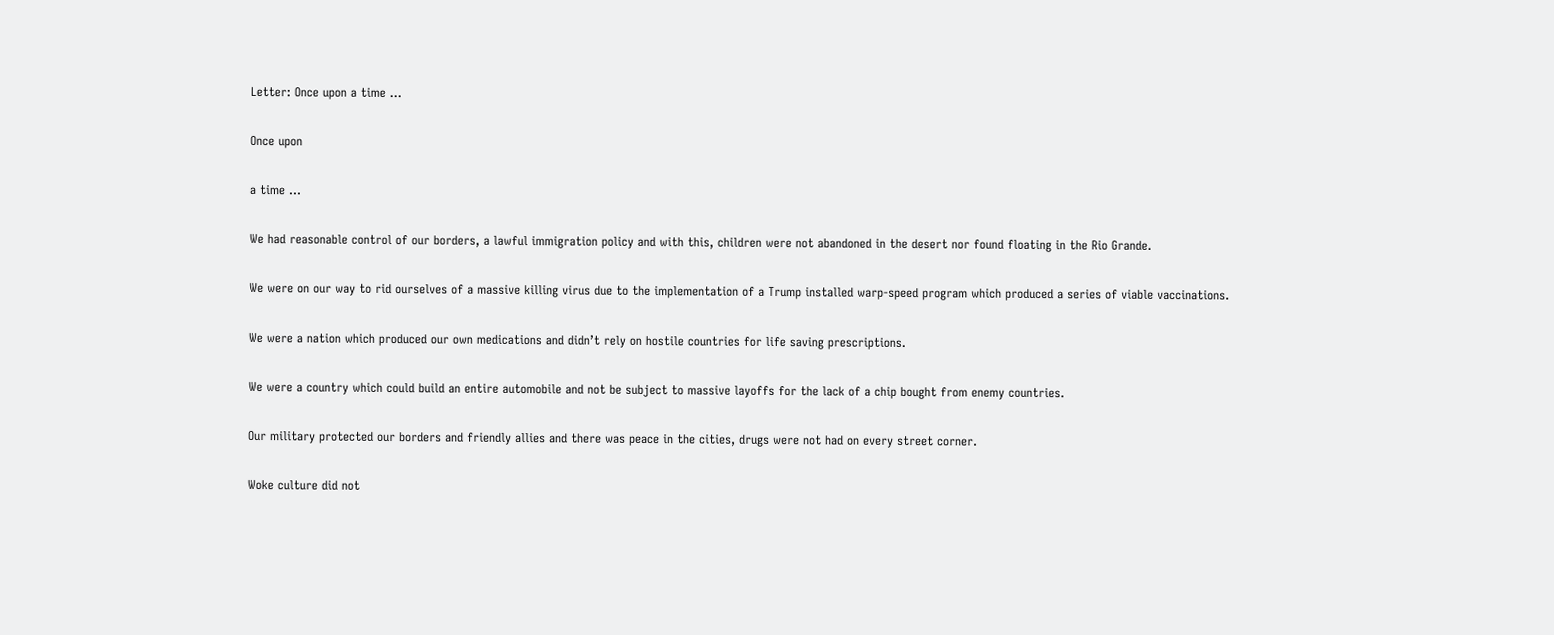Letter: Once upon a time …

Once upon

a time …

We had reasonable control of our borders, a lawful immigration policy and with this, children were not abandoned in the desert nor found floating in the Rio Grande.

We were on our way to rid ourselves of a massive killing virus due to the implementation of a Trump installed warp-speed program which produced a series of viable vaccinations.

We were a nation which produced our own medications and didn’t rely on hostile countries for life saving prescriptions.

We were a country which could build an entire automobile and not be subject to massive layoffs for the lack of a chip bought from enemy countries.

Our military protected our borders and friendly allies and there was peace in the cities, drugs were not had on every street corner.

Woke culture did not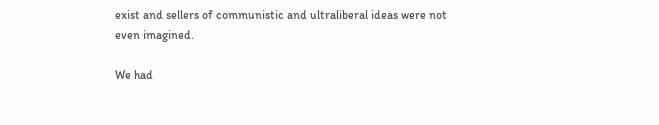exist and sellers of communistic and ultraliberal ideas were not even imagined.

We had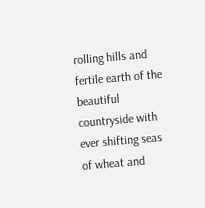rolling hills and fertile earth of the beautiful countryside with ever shifting seas of wheat and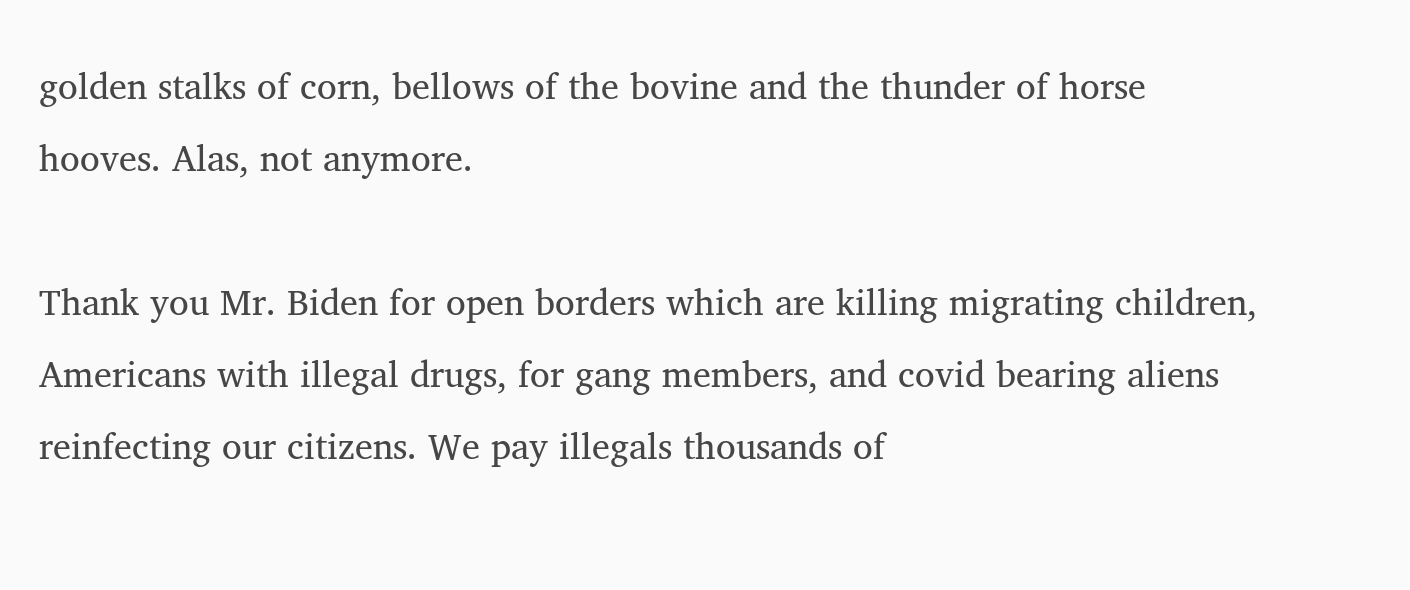golden stalks of corn, bellows of the bovine and the thunder of horse hooves. Alas, not anymore.

Thank you Mr. Biden for open borders which are killing migrating children, Americans with illegal drugs, for gang members, and covid bearing aliens reinfecting our citizens. We pay illegals thousands of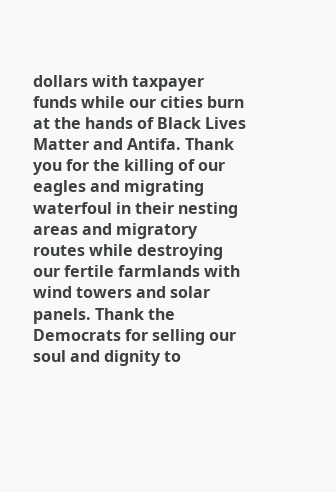dollars with taxpayer funds while our cities burn at the hands of Black Lives Matter and Antifa. Thank you for the killing of our eagles and migrating waterfoul in their nesting areas and migratory routes while destroying our fertile farmlands with wind towers and solar panels. Thank the Democrats for selling our soul and dignity to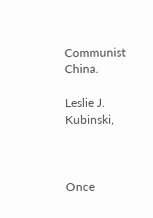Communist China.

Leslie J. Kubinski,



Once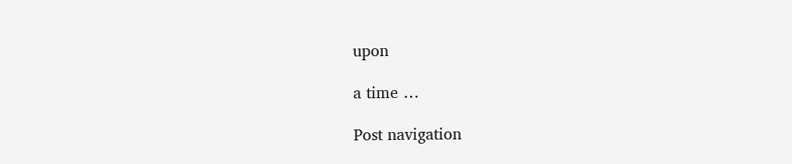upon

a time …

Post navigation